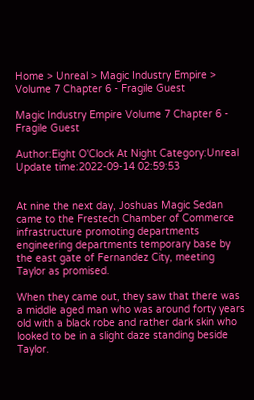Home > Unreal > Magic Industry Empire > Volume 7 Chapter 6 - Fragile Guest

Magic Industry Empire Volume 7 Chapter 6 - Fragile Guest

Author:Eight O'Clock At Night Category:Unreal Update time:2022-09-14 02:59:53


At nine the next day, Joshuas Magic Sedan came to the Frestech Chamber of Commerce infrastructure promoting departments engineering departments temporary base by the east gate of Fernandez City, meeting Taylor as promised.

When they came out, they saw that there was a middle aged man who was around forty years old with a black robe and rather dark skin who looked to be in a slight daze standing beside Taylor.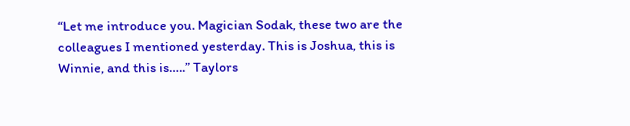“Let me introduce you. Magician Sodak, these two are the colleagues I mentioned yesterday. This is Joshua, this is Winnie, and this is…..” Taylors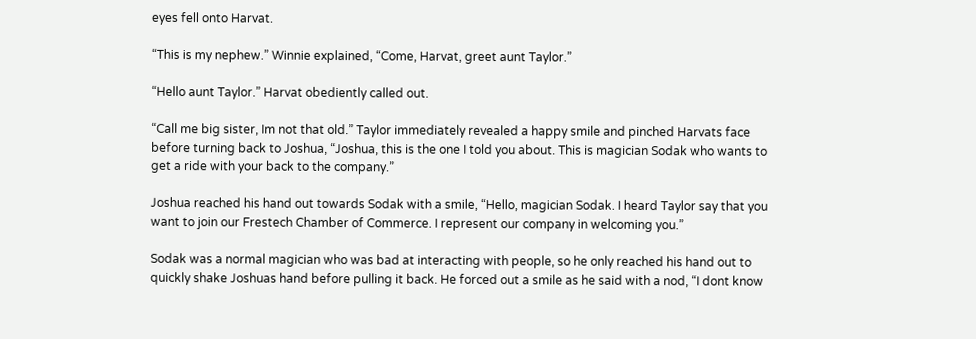eyes fell onto Harvat.

“This is my nephew.” Winnie explained, “Come, Harvat, greet aunt Taylor.”

“Hello aunt Taylor.” Harvat obediently called out.

“Call me big sister, Im not that old.” Taylor immediately revealed a happy smile and pinched Harvats face before turning back to Joshua, “Joshua, this is the one I told you about. This is magician Sodak who wants to get a ride with your back to the company.”

Joshua reached his hand out towards Sodak with a smile, “Hello, magician Sodak. I heard Taylor say that you want to join our Frestech Chamber of Commerce. I represent our company in welcoming you.”

Sodak was a normal magician who was bad at interacting with people, so he only reached his hand out to quickly shake Joshuas hand before pulling it back. He forced out a smile as he said with a nod, “I dont know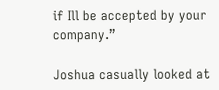if Ill be accepted by your company.”

Joshua casually looked at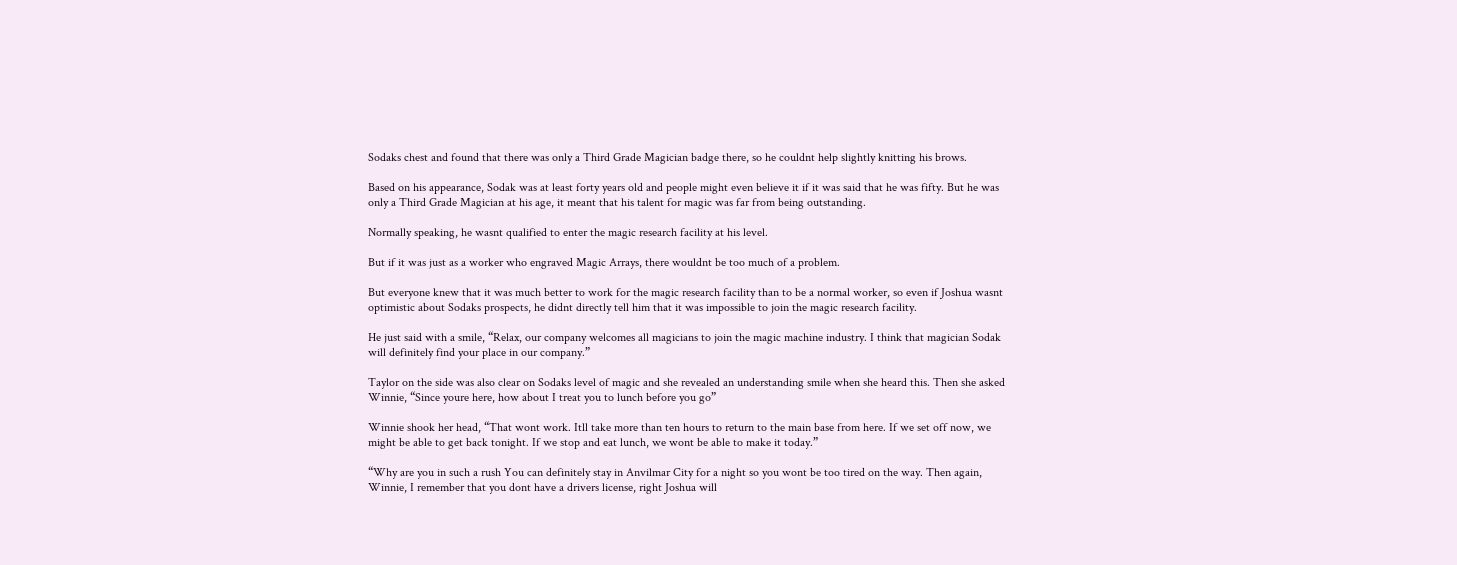Sodaks chest and found that there was only a Third Grade Magician badge there, so he couldnt help slightly knitting his brows.

Based on his appearance, Sodak was at least forty years old and people might even believe it if it was said that he was fifty. But he was only a Third Grade Magician at his age, it meant that his talent for magic was far from being outstanding.

Normally speaking, he wasnt qualified to enter the magic research facility at his level.

But if it was just as a worker who engraved Magic Arrays, there wouldnt be too much of a problem.

But everyone knew that it was much better to work for the magic research facility than to be a normal worker, so even if Joshua wasnt optimistic about Sodaks prospects, he didnt directly tell him that it was impossible to join the magic research facility.

He just said with a smile, “Relax, our company welcomes all magicians to join the magic machine industry. I think that magician Sodak will definitely find your place in our company.”

Taylor on the side was also clear on Sodaks level of magic and she revealed an understanding smile when she heard this. Then she asked Winnie, “Since youre here, how about I treat you to lunch before you go”

Winnie shook her head, “That wont work. Itll take more than ten hours to return to the main base from here. If we set off now, we might be able to get back tonight. If we stop and eat lunch, we wont be able to make it today.”

“Why are you in such a rush You can definitely stay in Anvilmar City for a night so you wont be too tired on the way. Then again, Winnie, I remember that you dont have a drivers license, right Joshua will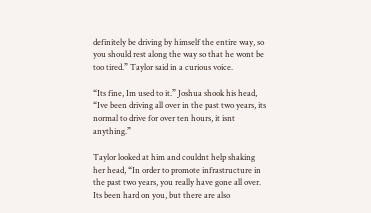definitely be driving by himself the entire way, so you should rest along the way so that he wont be too tired.” Taylor said in a curious voice.

“Its fine, Im used to it.” Joshua shook his head, “Ive been driving all over in the past two years, its normal to drive for over ten hours, it isnt anything.”

Taylor looked at him and couldnt help shaking her head, “In order to promote infrastructure in the past two years, you really have gone all over. Its been hard on you, but there are also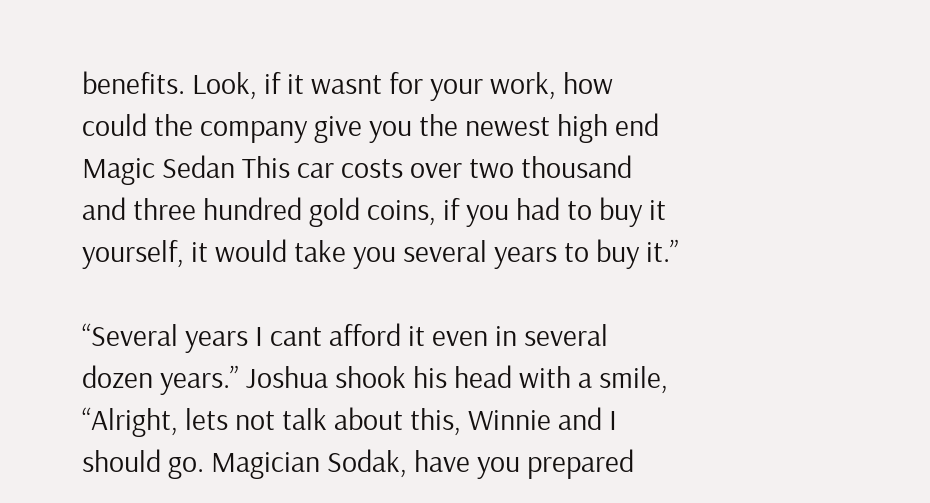benefits. Look, if it wasnt for your work, how could the company give you the newest high end Magic Sedan This car costs over two thousand and three hundred gold coins, if you had to buy it yourself, it would take you several years to buy it.”

“Several years I cant afford it even in several dozen years.” Joshua shook his head with a smile, “Alright, lets not talk about this, Winnie and I should go. Magician Sodak, have you prepared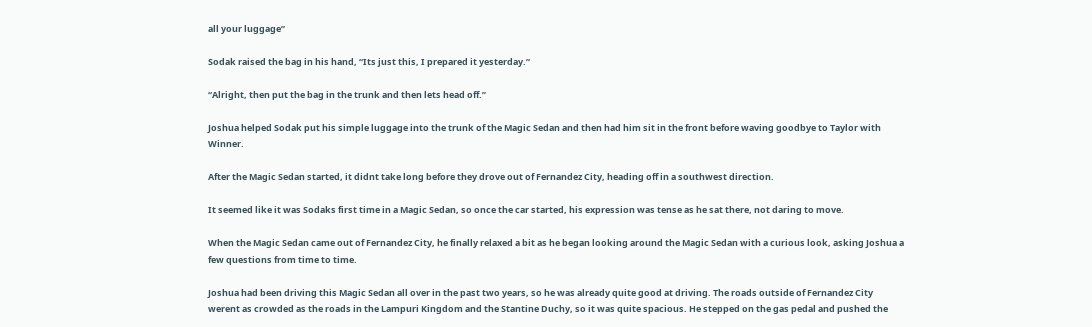all your luggage”

Sodak raised the bag in his hand, “Its just this, I prepared it yesterday.”

“Alright, then put the bag in the trunk and then lets head off.”

Joshua helped Sodak put his simple luggage into the trunk of the Magic Sedan and then had him sit in the front before waving goodbye to Taylor with Winner.

After the Magic Sedan started, it didnt take long before they drove out of Fernandez City, heading off in a southwest direction.

It seemed like it was Sodaks first time in a Magic Sedan, so once the car started, his expression was tense as he sat there, not daring to move.

When the Magic Sedan came out of Fernandez City, he finally relaxed a bit as he began looking around the Magic Sedan with a curious look, asking Joshua a few questions from time to time.

Joshua had been driving this Magic Sedan all over in the past two years, so he was already quite good at driving. The roads outside of Fernandez City werent as crowded as the roads in the Lampuri Kingdom and the Stantine Duchy, so it was quite spacious. He stepped on the gas pedal and pushed the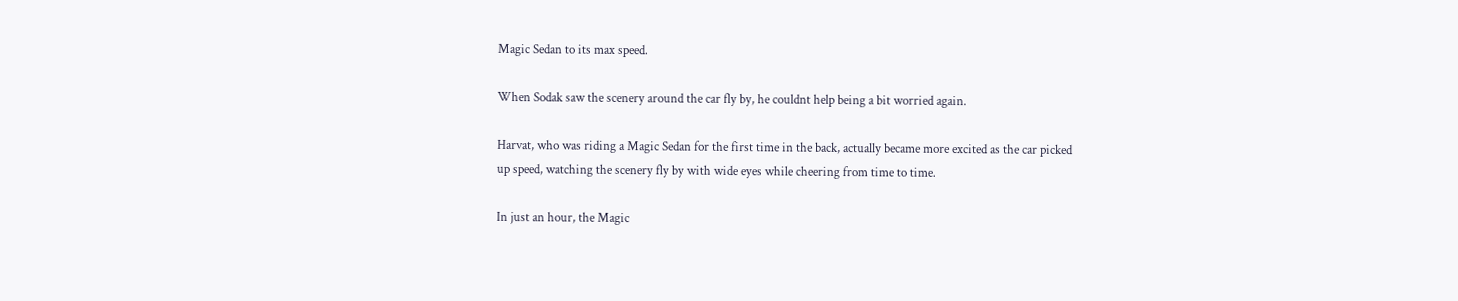Magic Sedan to its max speed.

When Sodak saw the scenery around the car fly by, he couldnt help being a bit worried again.

Harvat, who was riding a Magic Sedan for the first time in the back, actually became more excited as the car picked up speed, watching the scenery fly by with wide eyes while cheering from time to time.

In just an hour, the Magic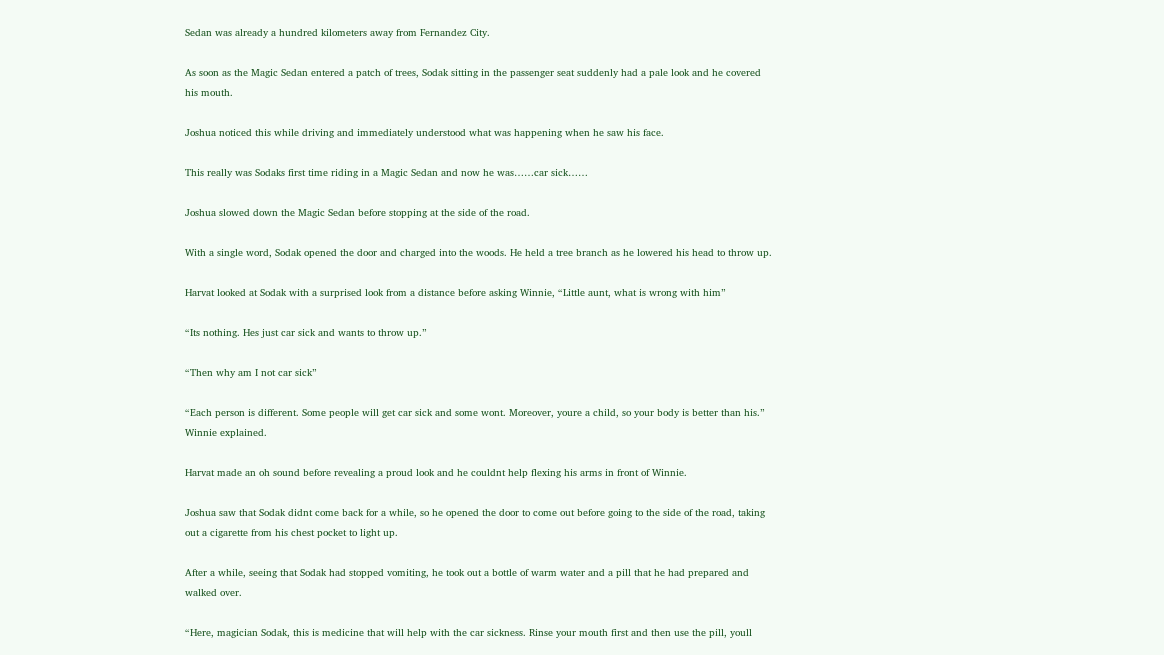Sedan was already a hundred kilometers away from Fernandez City.

As soon as the Magic Sedan entered a patch of trees, Sodak sitting in the passenger seat suddenly had a pale look and he covered his mouth.

Joshua noticed this while driving and immediately understood what was happening when he saw his face.

This really was Sodaks first time riding in a Magic Sedan and now he was……car sick……

Joshua slowed down the Magic Sedan before stopping at the side of the road.

With a single word, Sodak opened the door and charged into the woods. He held a tree branch as he lowered his head to throw up.

Harvat looked at Sodak with a surprised look from a distance before asking Winnie, “Little aunt, what is wrong with him”

“Its nothing. Hes just car sick and wants to throw up.”

“Then why am I not car sick”

“Each person is different. Some people will get car sick and some wont. Moreover, youre a child, so your body is better than his.” Winnie explained.

Harvat made an oh sound before revealing a proud look and he couldnt help flexing his arms in front of Winnie.

Joshua saw that Sodak didnt come back for a while, so he opened the door to come out before going to the side of the road, taking out a cigarette from his chest pocket to light up.

After a while, seeing that Sodak had stopped vomiting, he took out a bottle of warm water and a pill that he had prepared and walked over.

“Here, magician Sodak, this is medicine that will help with the car sickness. Rinse your mouth first and then use the pill, youll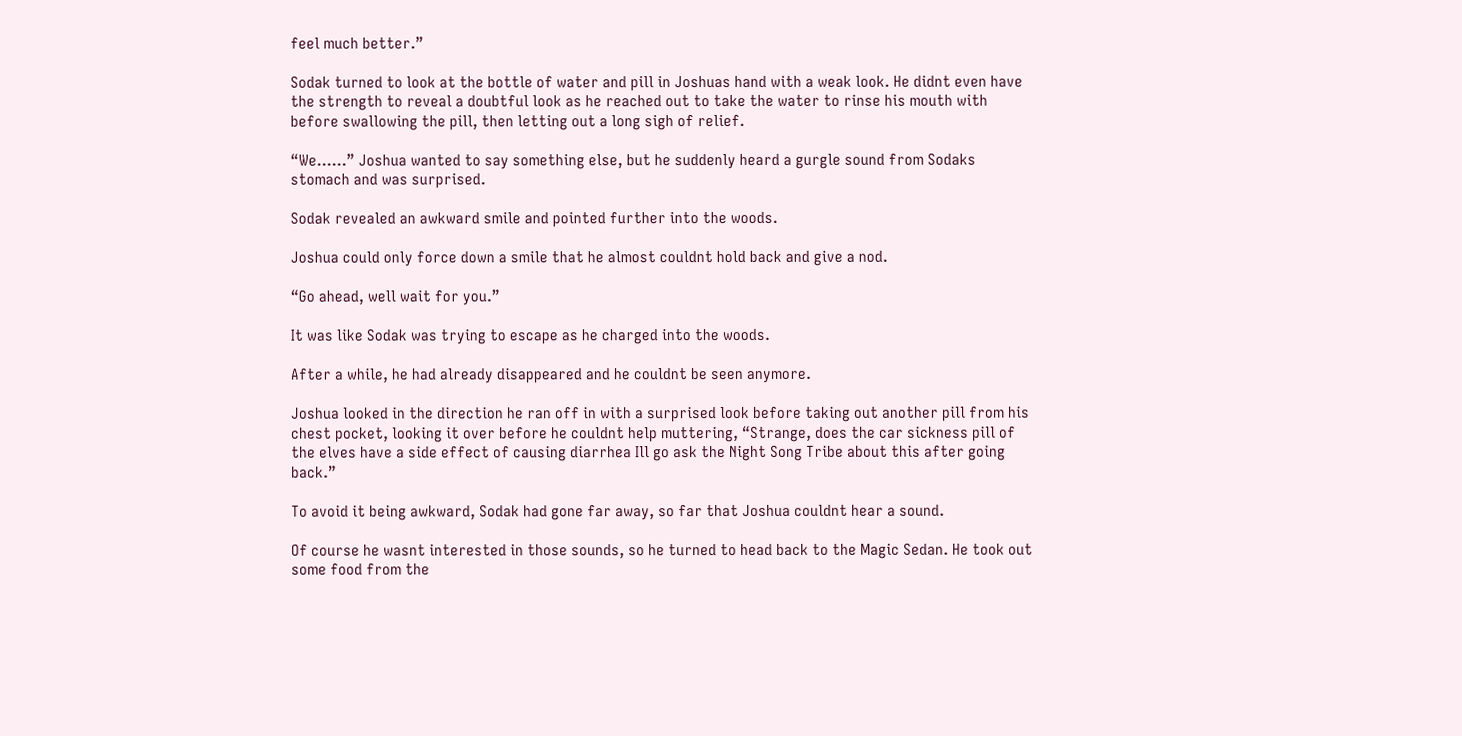feel much better.”

Sodak turned to look at the bottle of water and pill in Joshuas hand with a weak look. He didnt even have the strength to reveal a doubtful look as he reached out to take the water to rinse his mouth with before swallowing the pill, then letting out a long sigh of relief.

“We……” Joshua wanted to say something else, but he suddenly heard a gurgle sound from Sodaks stomach and was surprised.

Sodak revealed an awkward smile and pointed further into the woods.

Joshua could only force down a smile that he almost couldnt hold back and give a nod.

“Go ahead, well wait for you.”

It was like Sodak was trying to escape as he charged into the woods.

After a while, he had already disappeared and he couldnt be seen anymore.

Joshua looked in the direction he ran off in with a surprised look before taking out another pill from his chest pocket, looking it over before he couldnt help muttering, “Strange, does the car sickness pill of the elves have a side effect of causing diarrhea Ill go ask the Night Song Tribe about this after going back.”

To avoid it being awkward, Sodak had gone far away, so far that Joshua couldnt hear a sound.

Of course he wasnt interested in those sounds, so he turned to head back to the Magic Sedan. He took out some food from the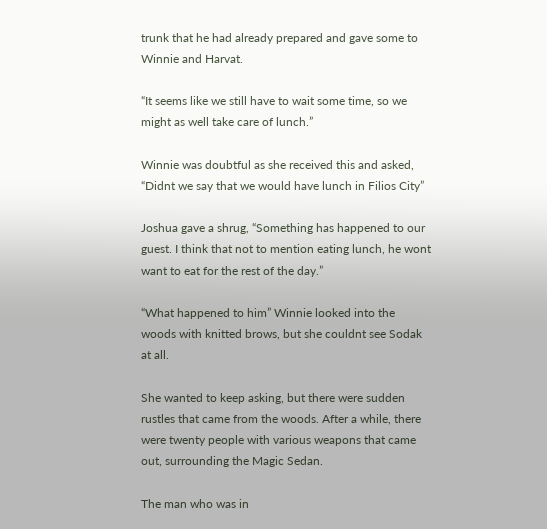trunk that he had already prepared and gave some to Winnie and Harvat.

“It seems like we still have to wait some time, so we might as well take care of lunch.”

Winnie was doubtful as she received this and asked, “Didnt we say that we would have lunch in Filios City”

Joshua gave a shrug, “Something has happened to our guest. I think that not to mention eating lunch, he wont want to eat for the rest of the day.”

“What happened to him” Winnie looked into the woods with knitted brows, but she couldnt see Sodak at all.

She wanted to keep asking, but there were sudden rustles that came from the woods. After a while, there were twenty people with various weapons that came out, surrounding the Magic Sedan.

The man who was in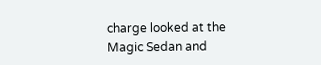charge looked at the Magic Sedan and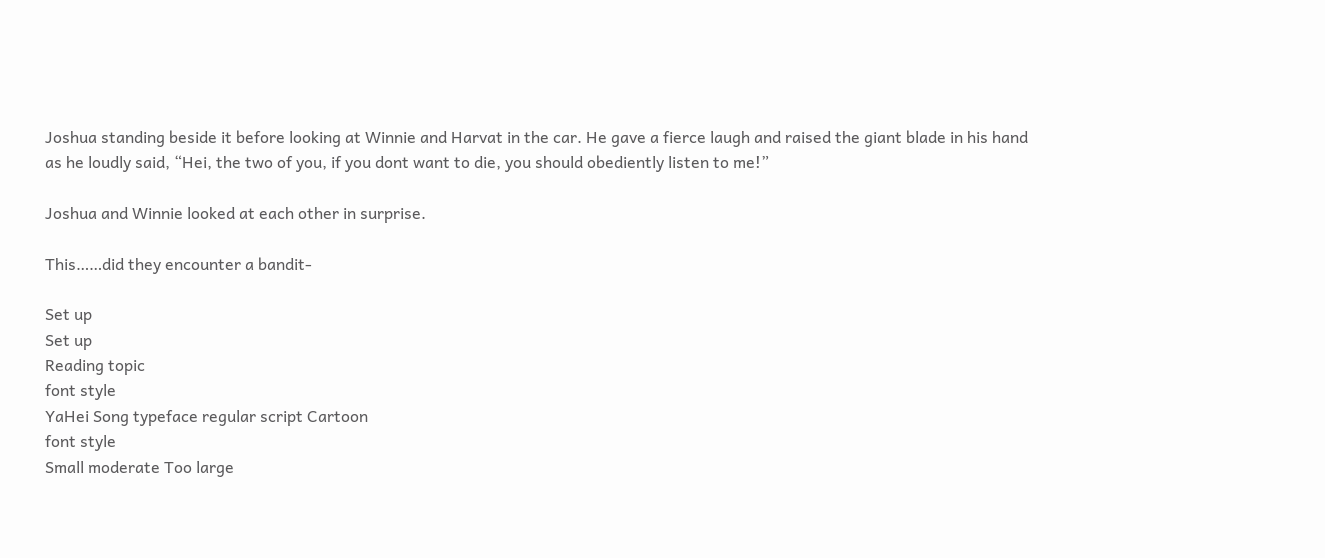Joshua standing beside it before looking at Winnie and Harvat in the car. He gave a fierce laugh and raised the giant blade in his hand as he loudly said, “Hei, the two of you, if you dont want to die, you should obediently listen to me!”

Joshua and Winnie looked at each other in surprise.

This……did they encounter a bandit-

Set up
Set up
Reading topic
font style
YaHei Song typeface regular script Cartoon
font style
Small moderate Too large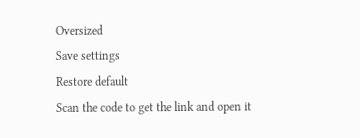Oversized
Save settings
Restore default
Scan the code to get the link and open it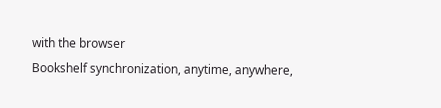with the browser
Bookshelf synchronization, anytime, anywhere,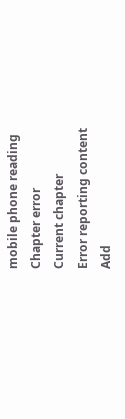mobile phone reading
Chapter error
Current chapter
Error reporting content
Add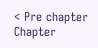< Pre chapter Chapter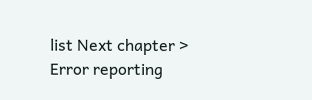list Next chapter > Error reporting